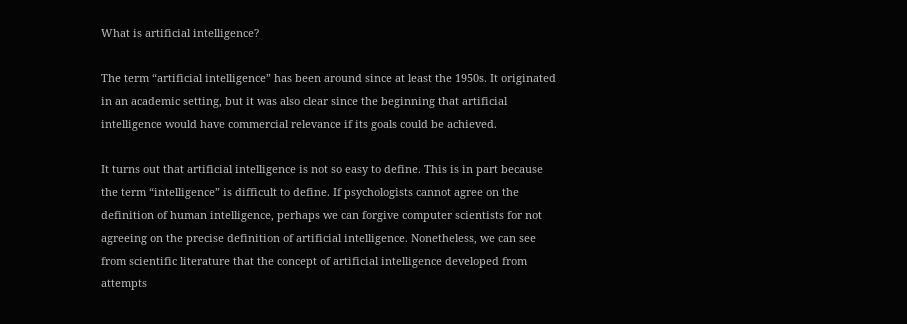What is artificial intelligence?

The term “artificial intelligence” has been around since at least the 1950s. It originated in an academic setting, but it was also clear since the beginning that artificial intelligence would have commercial relevance if its goals could be achieved.

It turns out that artificial intelligence is not so easy to define. This is in part because the term “intelligence” is difficult to define. If psychologists cannot agree on the definition of human intelligence, perhaps we can forgive computer scientists for not agreeing on the precise definition of artificial intelligence. Nonetheless, we can see from scientific literature that the concept of artificial intelligence developed from attempts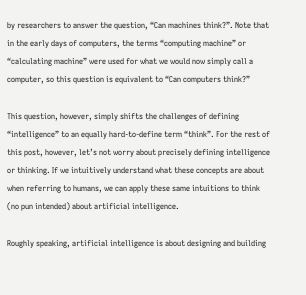by researchers to answer the question, “Can machines think?”. Note that in the early days of computers, the terms “computing machine” or “calculating machine” were used for what we would now simply call a computer, so this question is equivalent to “Can computers think?”

This question, however, simply shifts the challenges of defining “intelligence” to an equally hard-to-define term “think”. For the rest of this post, however, let’s not worry about precisely defining intelligence or thinking. If we intuitively understand what these concepts are about when referring to humans, we can apply these same intuitions to think (no pun intended) about artificial intelligence.

Roughly speaking, artificial intelligence is about designing and building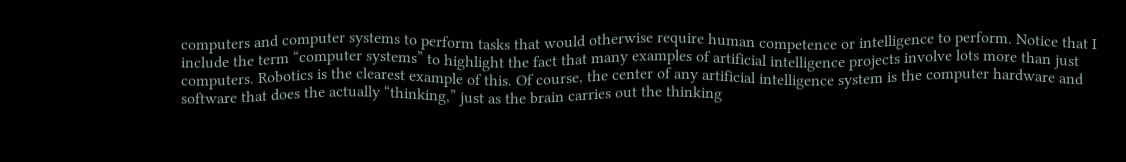computers and computer systems to perform tasks that would otherwise require human competence or intelligence to perform. Notice that I include the term “computer systems” to highlight the fact that many examples of artificial intelligence projects involve lots more than just computers. Robotics is the clearest example of this. Of course, the center of any artificial intelligence system is the computer hardware and software that does the actually “thinking,” just as the brain carries out the thinking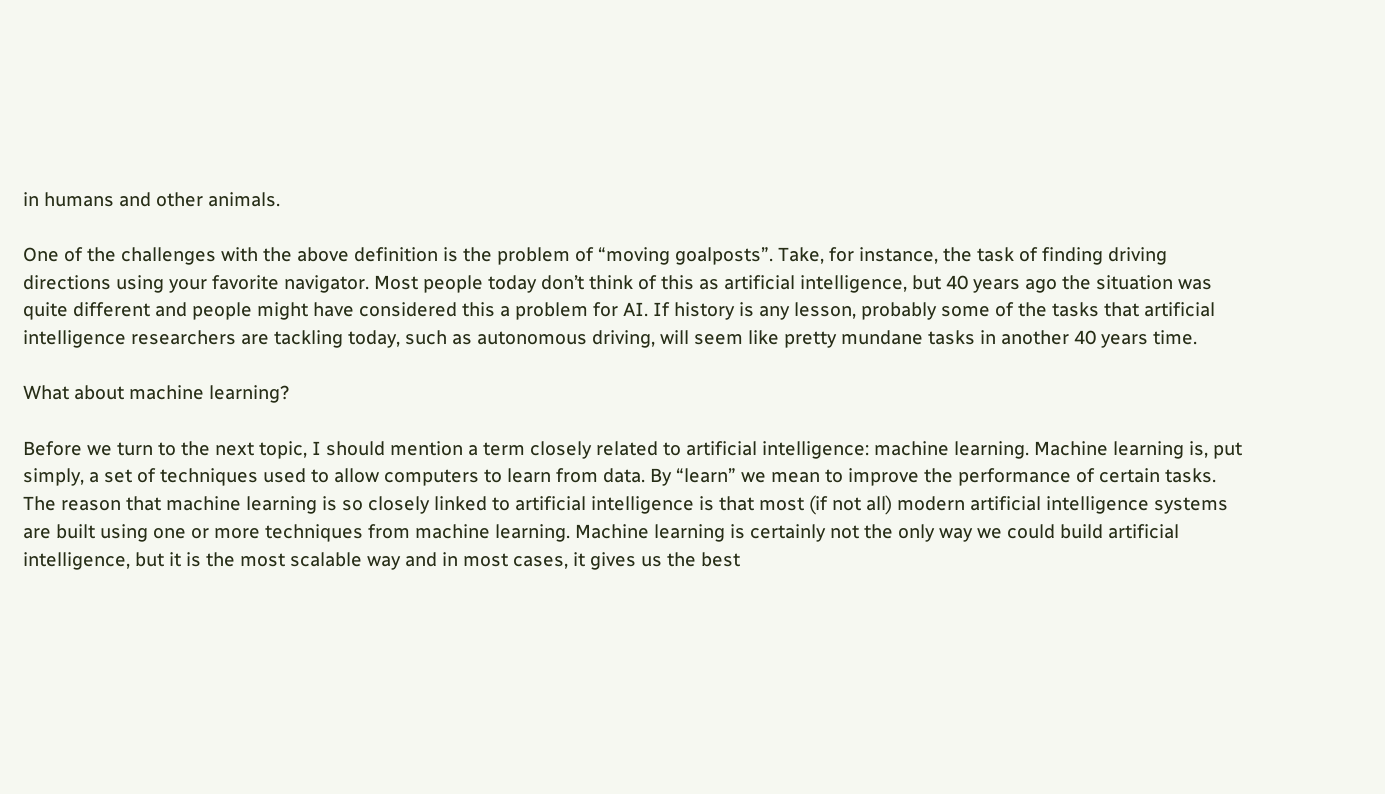in humans and other animals.

One of the challenges with the above definition is the problem of “moving goalposts”. Take, for instance, the task of finding driving directions using your favorite navigator. Most people today don’t think of this as artificial intelligence, but 40 years ago the situation was quite different and people might have considered this a problem for AI. If history is any lesson, probably some of the tasks that artificial intelligence researchers are tackling today, such as autonomous driving, will seem like pretty mundane tasks in another 40 years time.

What about machine learning?

Before we turn to the next topic, I should mention a term closely related to artificial intelligence: machine learning. Machine learning is, put simply, a set of techniques used to allow computers to learn from data. By “learn” we mean to improve the performance of certain tasks. The reason that machine learning is so closely linked to artificial intelligence is that most (if not all) modern artificial intelligence systems are built using one or more techniques from machine learning. Machine learning is certainly not the only way we could build artificial intelligence, but it is the most scalable way and in most cases, it gives us the best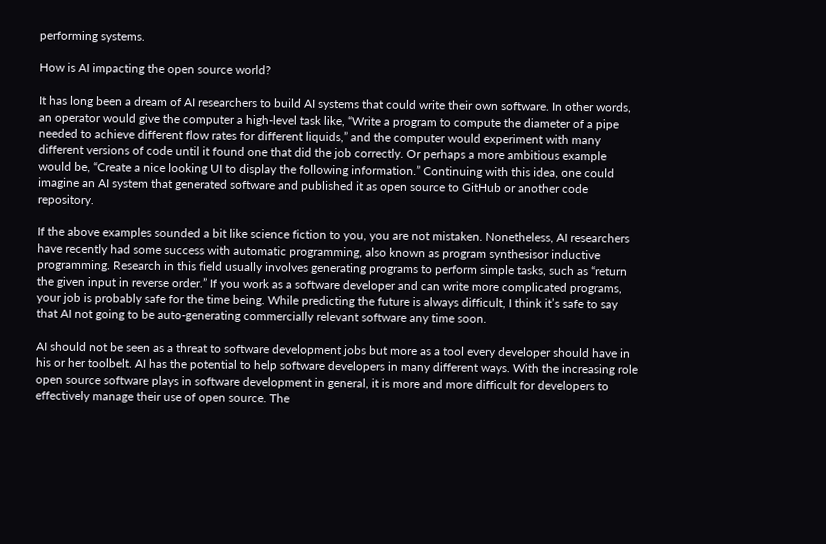performing systems.

How is AI impacting the open source world?

It has long been a dream of AI researchers to build AI systems that could write their own software. In other words, an operator would give the computer a high-level task like, “Write a program to compute the diameter of a pipe needed to achieve different flow rates for different liquids,” and the computer would experiment with many different versions of code until it found one that did the job correctly. Or perhaps a more ambitious example would be, “Create a nice looking UI to display the following information.” Continuing with this idea, one could imagine an AI system that generated software and published it as open source to GitHub or another code repository.

If the above examples sounded a bit like science fiction to you, you are not mistaken. Nonetheless, AI researchers have recently had some success with automatic programming, also known as program synthesisor inductive programming. Research in this field usually involves generating programs to perform simple tasks, such as “return the given input in reverse order.” If you work as a software developer and can write more complicated programs, your job is probably safe for the time being. While predicting the future is always difficult, I think it’s safe to say that AI not going to be auto-generating commercially relevant software any time soon.

AI should not be seen as a threat to software development jobs but more as a tool every developer should have in his or her toolbelt. AI has the potential to help software developers in many different ways. With the increasing role open source software plays in software development in general, it is more and more difficult for developers to effectively manage their use of open source. The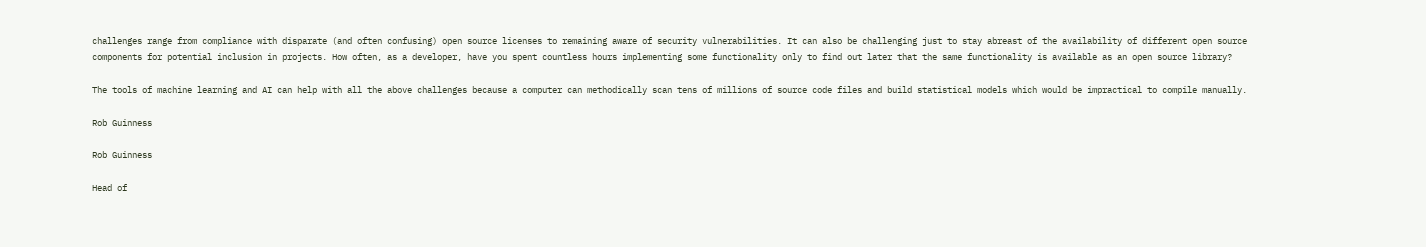challenges range from compliance with disparate (and often confusing) open source licenses to remaining aware of security vulnerabilities. It can also be challenging just to stay abreast of the availability of different open source components for potential inclusion in projects. How often, as a developer, have you spent countless hours implementing some functionality only to find out later that the same functionality is available as an open source library?

The tools of machine learning and AI can help with all the above challenges because a computer can methodically scan tens of millions of source code files and build statistical models which would be impractical to compile manually.

Rob Guinness

Rob Guinness

Head of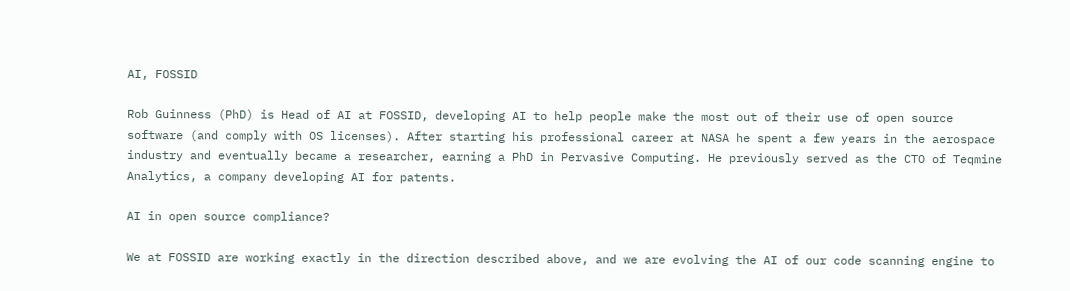AI, FOSSID

Rob Guinness (PhD) is Head of AI at FOSSID, developing AI to help people make the most out of their use of open source software (and comply with OS licenses). After starting his professional career at NASA he spent a few years in the aerospace industry and eventually became a researcher, earning a PhD in Pervasive Computing. He previously served as the CTO of Teqmine Analytics, a company developing AI for patents.

AI in open source compliance?

We at FOSSID are working exactly in the direction described above, and we are evolving the AI of our code scanning engine to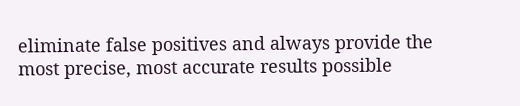eliminate false positives and always provide the most precise, most accurate results possible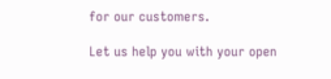for our customers.

Let us help you with your open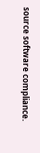source software compliance.